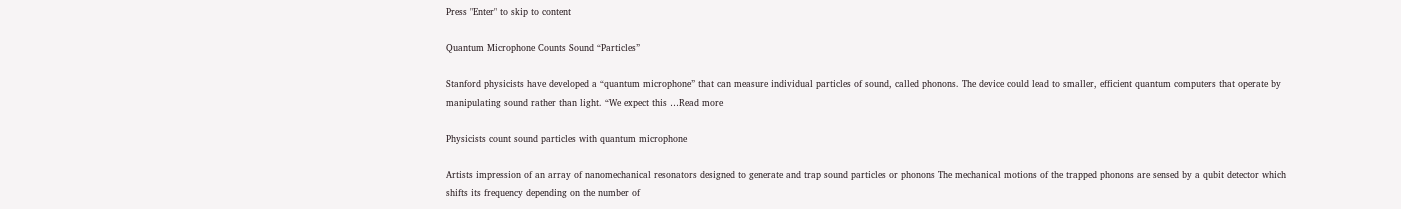Press "Enter" to skip to content

Quantum Microphone Counts Sound “Particles”

Stanford physicists have developed a “quantum microphone” that can measure individual particles of sound, called phonons. The device could lead to smaller, efficient quantum computers that operate by manipulating sound rather than light. “We expect this …Read more

Physicists count sound particles with quantum microphone

Artists impression of an array of nanomechanical resonators designed to generate and trap sound particles or phonons The mechanical motions of the trapped phonons are sensed by a qubit detector which shifts its frequency depending on the number of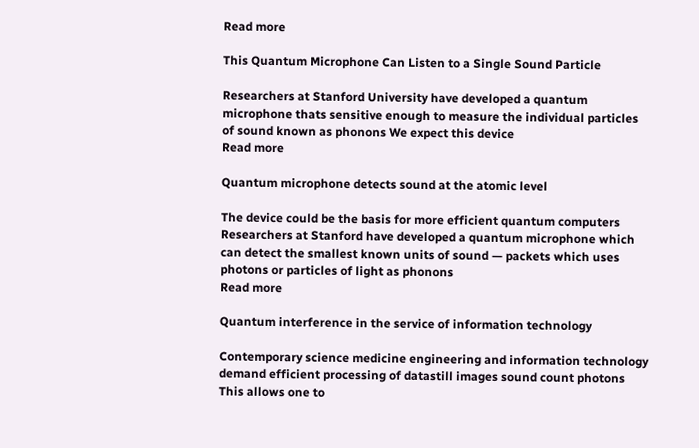Read more

This Quantum Microphone Can Listen to a Single Sound Particle

Researchers at Stanford University have developed a quantum microphone thats sensitive enough to measure the individual particles of sound known as phonons We expect this device
Read more

Quantum microphone detects sound at the atomic level

The device could be the basis for more efficient quantum computers Researchers at Stanford have developed a quantum microphone which can detect the smallest known units of sound — packets which uses photons or particles of light as phonons
Read more

Quantum interference in the service of information technology

Contemporary science medicine engineering and information technology demand efficient processing of datastill images sound count photons This allows one to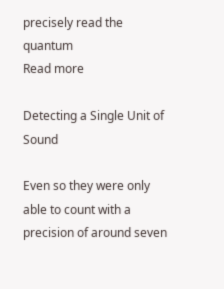precisely read the quantum
Read more

Detecting a Single Unit of Sound

Even so they were only able to count with a precision of around seven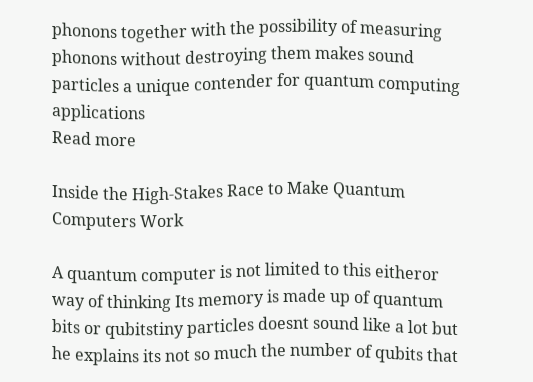phonons together with the possibility of measuring phonons without destroying them makes sound particles a unique contender for quantum computing applications
Read more

Inside the High-Stakes Race to Make Quantum Computers Work

A quantum computer is not limited to this eitheror way of thinking Its memory is made up of quantum bits or qubitstiny particles doesnt sound like a lot but he explains its not so much the number of qubits that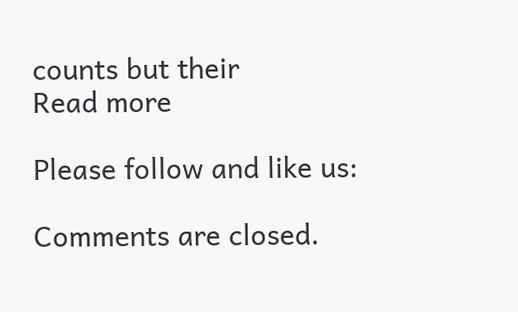counts but their
Read more

Please follow and like us:

Comments are closed.